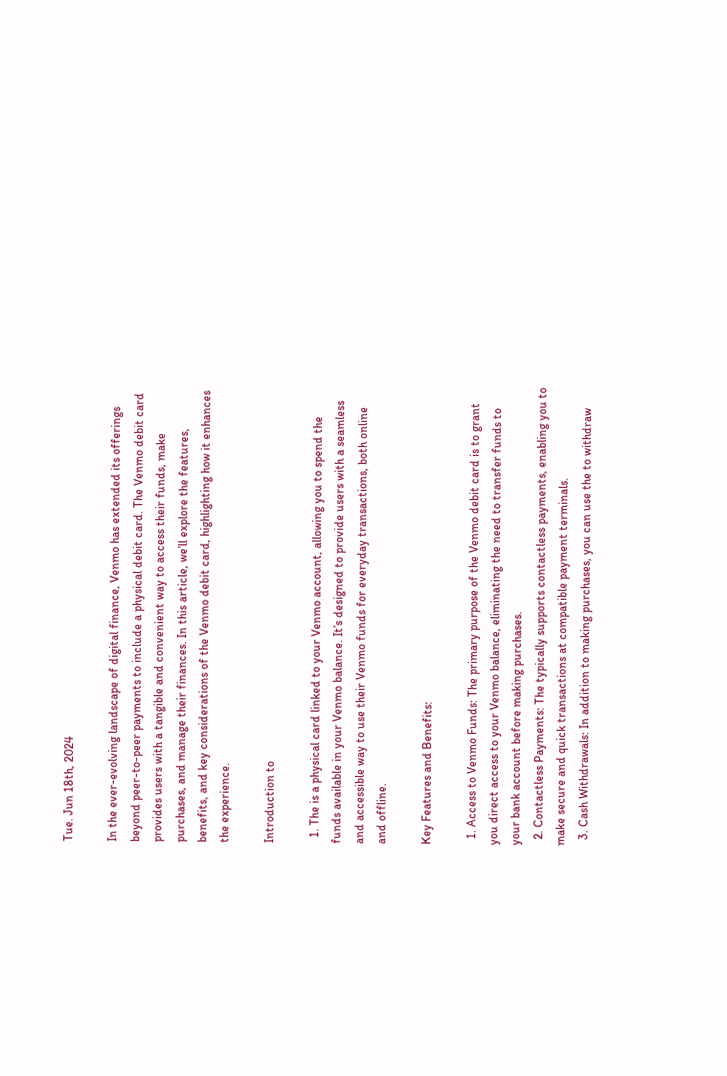Tue. Jun 18th, 2024

In the ever-evolving landscape of digital finance, Venmo has extended its offerings beyond peer-to-peer payments to include a physical debit card. The Venmo debit card provides users with a tangible and convenient way to access their funds, make purchases, and manage their finances. In this article, we’ll explore the features, benefits, and key considerations of the Venmo debit card, highlighting how it enhances the experience.

Introduction to

  1. The is a physical card linked to your Venmo account, allowing you to spend the funds available in your Venmo balance. It’s designed to provide users with a seamless and accessible way to use their Venmo funds for everyday transactions, both online and offline.

Key Features and Benefits:

  1. Access to Venmo Funds: The primary purpose of the Venmo debit card is to grant you direct access to your Venmo balance, eliminating the need to transfer funds to your bank account before making purchases.
  2. Contactless Payments: The typically supports contactless payments, enabling you to make secure and quick transactions at compatible payment terminals.
  3. Cash Withdrawals: In addition to making purchases, you can use the to withdraw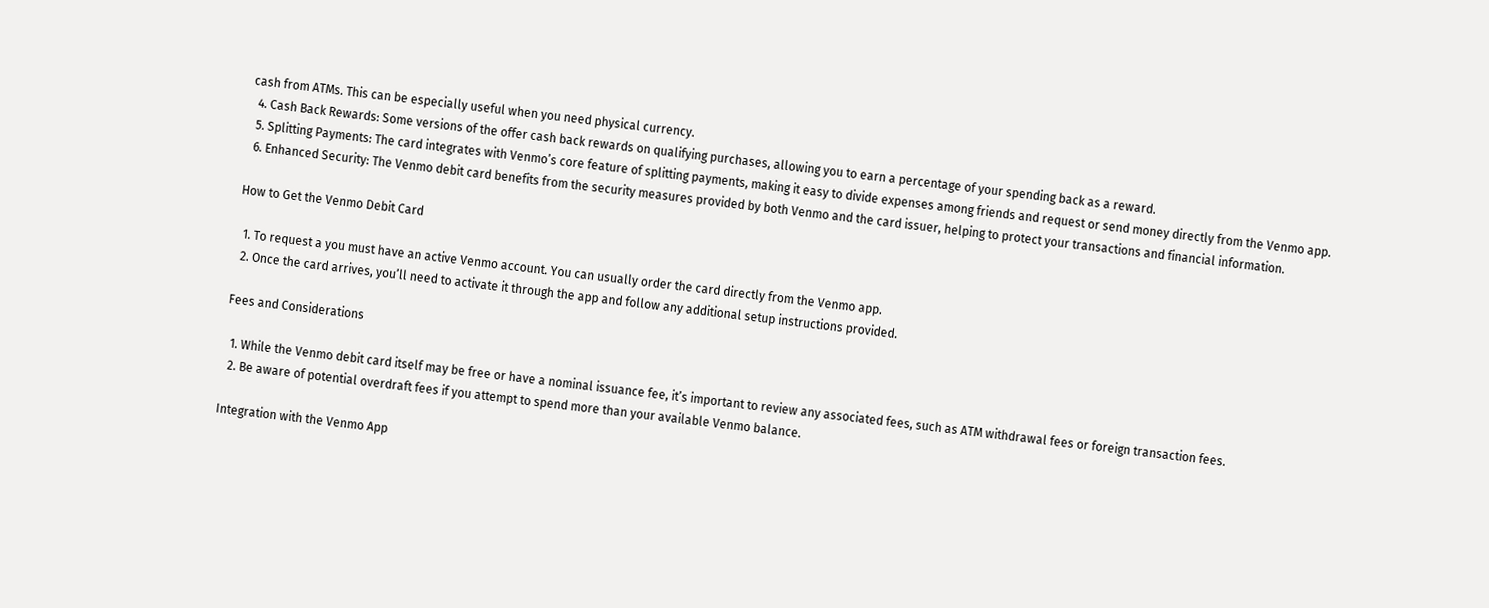cash from ATMs. This can be especially useful when you need physical currency.
  4. Cash Back Rewards: Some versions of the offer cash back rewards on qualifying purchases, allowing you to earn a percentage of your spending back as a reward.
  5. Splitting Payments: The card integrates with Venmo’s core feature of splitting payments, making it easy to divide expenses among friends and request or send money directly from the Venmo app.
  6. Enhanced Security: The Venmo debit card benefits from the security measures provided by both Venmo and the card issuer, helping to protect your transactions and financial information.

How to Get the Venmo Debit Card

  1. To request a you must have an active Venmo account. You can usually order the card directly from the Venmo app.
  2. Once the card arrives, you’ll need to activate it through the app and follow any additional setup instructions provided.

Fees and Considerations

  1. While the Venmo debit card itself may be free or have a nominal issuance fee, it’s important to review any associated fees, such as ATM withdrawal fees or foreign transaction fees.
  2. Be aware of potential overdraft fees if you attempt to spend more than your available Venmo balance.

Integration with the Venmo App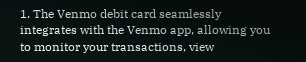1. The Venmo debit card seamlessly integrates with the Venmo app, allowing you to monitor your transactions, view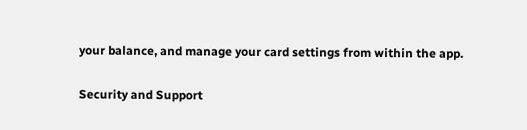your balance, and manage your card settings from within the app.

Security and Support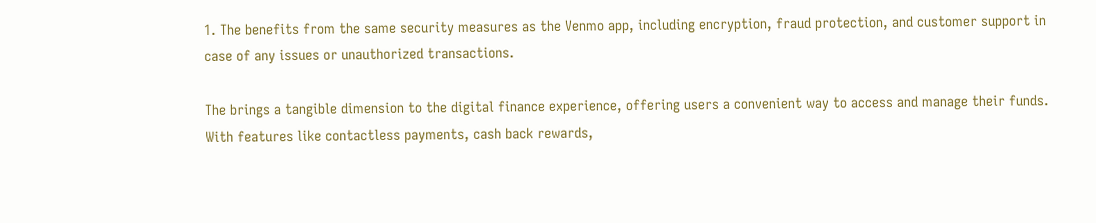1. The benefits from the same security measures as the Venmo app, including encryption, fraud protection, and customer support in case of any issues or unauthorized transactions.

The brings a tangible dimension to the digital finance experience, offering users a convenient way to access and manage their funds. With features like contactless payments, cash back rewards,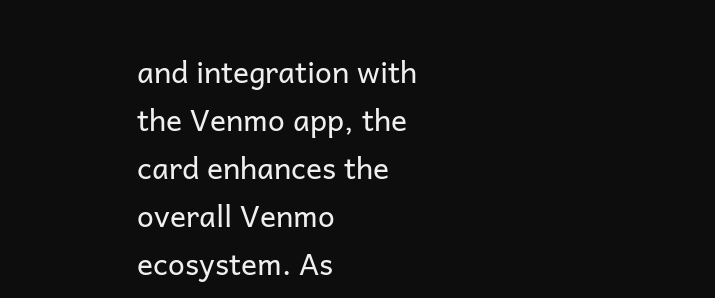and integration with the Venmo app, the card enhances the overall Venmo ecosystem. As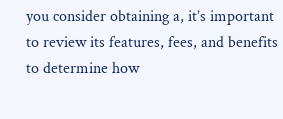you consider obtaining a, it’s important to review its features, fees, and benefits to determine how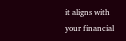it aligns with your financial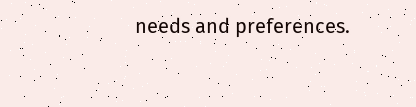needs and preferences.